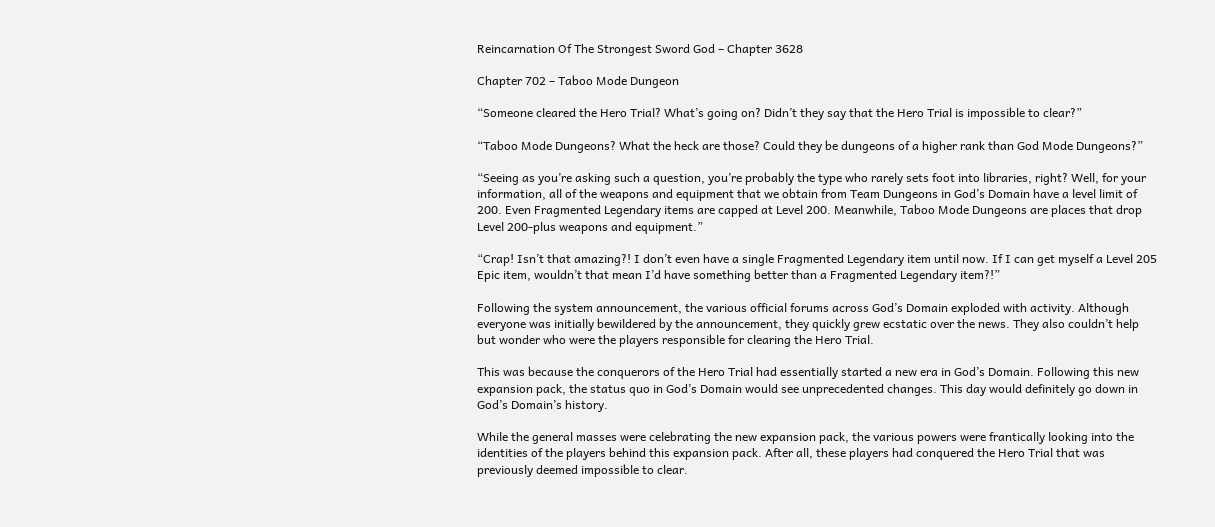Reincarnation Of The Strongest Sword God – Chapter 3628

Chapter 702 – Taboo Mode Dungeon

“Someone cleared the Hero Trial? What’s going on? Didn’t they say that the Hero Trial is impossible to clear?”

“Taboo Mode Dungeons? What the heck are those? Could they be dungeons of a higher rank than God Mode Dungeons?”

“Seeing as you’re asking such a question, you’re probably the type who rarely sets foot into libraries, right? Well, for your information, all of the weapons and equipment that we obtain from Team Dungeons in God’s Domain have a level limit of 200. Even Fragmented Legendary items are capped at Level 200. Meanwhile, Taboo Mode Dungeons are places that drop Level 200-plus weapons and equipment.”

“Crap! Isn’t that amazing?! I don’t even have a single Fragmented Legendary item until now. If I can get myself a Level 205 Epic item, wouldn’t that mean I’d have something better than a Fragmented Legendary item?!”

Following the system announcement, the various official forums across God’s Domain exploded with activity. Although everyone was initially bewildered by the announcement, they quickly grew ecstatic over the news. They also couldn’t help but wonder who were the players responsible for clearing the Hero Trial.

This was because the conquerors of the Hero Trial had essentially started a new era in God’s Domain. Following this new expansion pack, the status quo in God’s Domain would see unprecedented changes. This day would definitely go down in God’s Domain’s history.

While the general masses were celebrating the new expansion pack, the various powers were frantically looking into the identities of the players behind this expansion pack. After all, these players had conquered the Hero Trial that was previously deemed impossible to clear.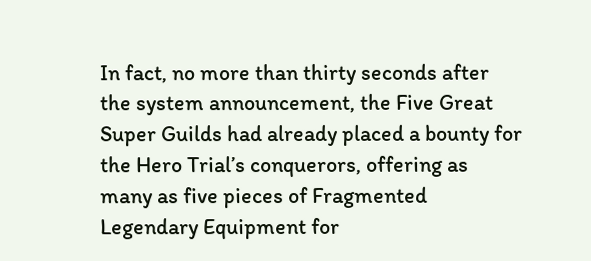In fact, no more than thirty seconds after the system announcement, the Five Great Super Guilds had already placed a bounty for the Hero Trial’s conquerors, offering as many as five pieces of Fragmented Legendary Equipment for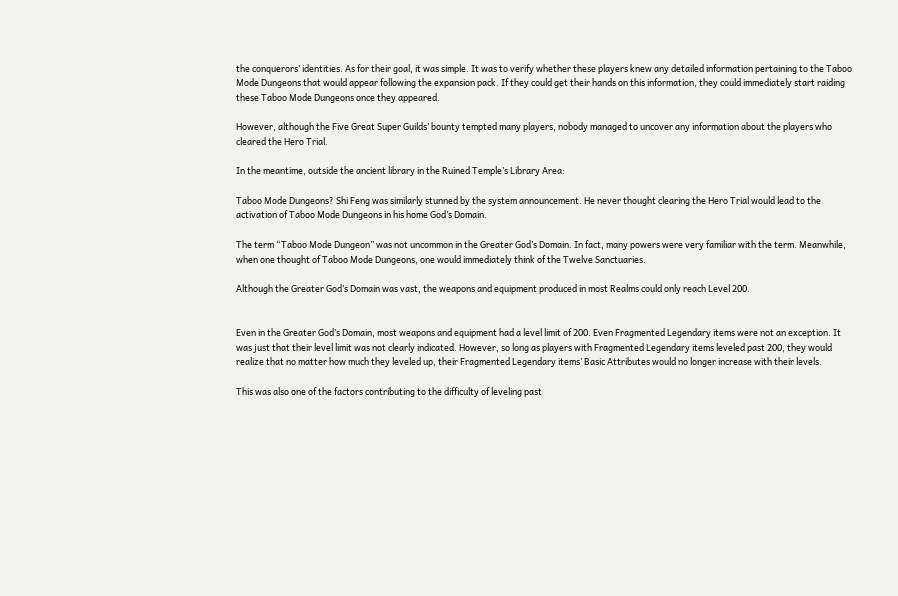the conquerors’ identities. As for their goal, it was simple. It was to verify whether these players knew any detailed information pertaining to the Taboo Mode Dungeons that would appear following the expansion pack. If they could get their hands on this information, they could immediately start raiding these Taboo Mode Dungeons once they appeared.

However, although the Five Great Super Guilds’ bounty tempted many players, nobody managed to uncover any information about the players who cleared the Hero Trial.

In the meantime, outside the ancient library in the Ruined Temple’s Library Area:

Taboo Mode Dungeons? Shi Feng was similarly stunned by the system announcement. He never thought clearing the Hero Trial would lead to the activation of Taboo Mode Dungeons in his home God’s Domain.

The term “Taboo Mode Dungeon” was not uncommon in the Greater God’s Domain. In fact, many powers were very familiar with the term. Meanwhile, when one thought of Taboo Mode Dungeons, one would immediately think of the Twelve Sanctuaries.

Although the Greater God’s Domain was vast, the weapons and equipment produced in most Realms could only reach Level 200.


Even in the Greater God’s Domain, most weapons and equipment had a level limit of 200. Even Fragmented Legendary items were not an exception. It was just that their level limit was not clearly indicated. However, so long as players with Fragmented Legendary items leveled past 200, they would realize that no matter how much they leveled up, their Fragmented Legendary items’ Basic Attributes would no longer increase with their levels.

This was also one of the factors contributing to the difficulty of leveling past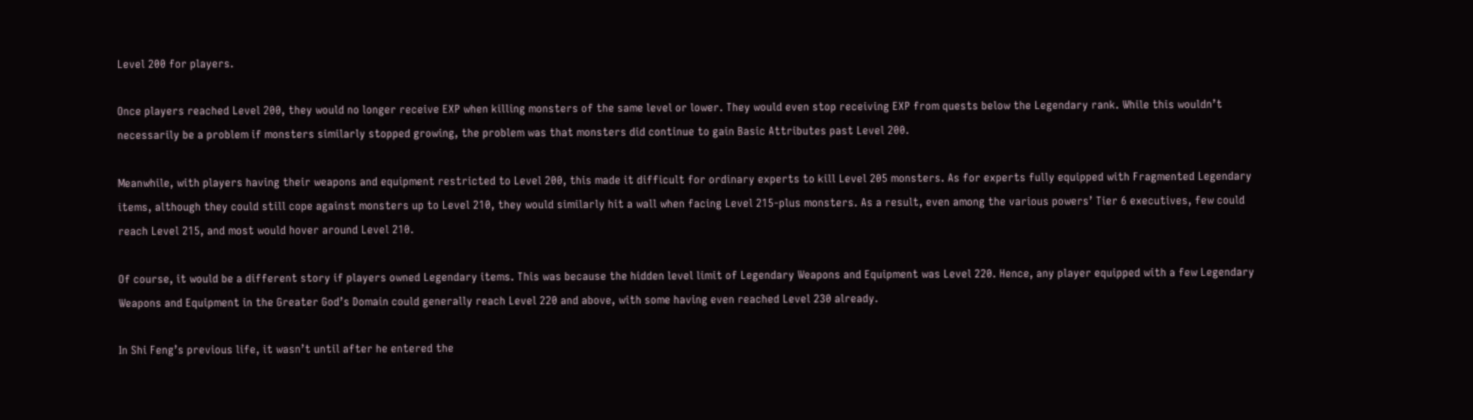Level 200 for players.

Once players reached Level 200, they would no longer receive EXP when killing monsters of the same level or lower. They would even stop receiving EXP from quests below the Legendary rank. While this wouldn’t necessarily be a problem if monsters similarly stopped growing, the problem was that monsters did continue to gain Basic Attributes past Level 200.

Meanwhile, with players having their weapons and equipment restricted to Level 200, this made it difficult for ordinary experts to kill Level 205 monsters. As for experts fully equipped with Fragmented Legendary items, although they could still cope against monsters up to Level 210, they would similarly hit a wall when facing Level 215-plus monsters. As a result, even among the various powers’ Tier 6 executives, few could reach Level 215, and most would hover around Level 210.

Of course, it would be a different story if players owned Legendary items. This was because the hidden level limit of Legendary Weapons and Equipment was Level 220. Hence, any player equipped with a few Legendary Weapons and Equipment in the Greater God’s Domain could generally reach Level 220 and above, with some having even reached Level 230 already.

In Shi Feng’s previous life, it wasn’t until after he entered the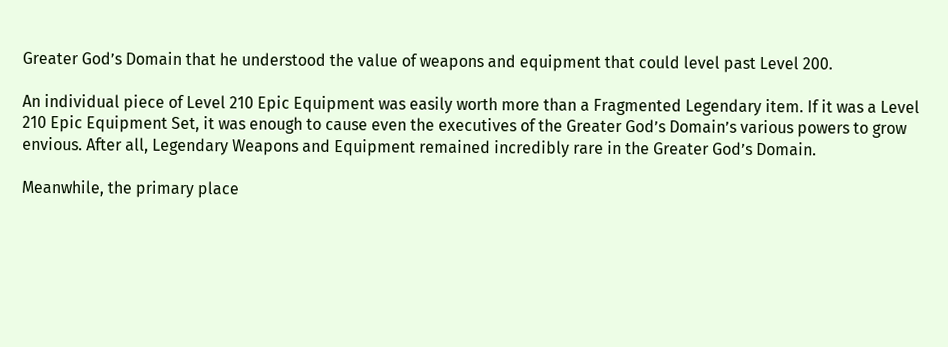Greater God’s Domain that he understood the value of weapons and equipment that could level past Level 200.

An individual piece of Level 210 Epic Equipment was easily worth more than a Fragmented Legendary item. If it was a Level 210 Epic Equipment Set, it was enough to cause even the executives of the Greater God’s Domain’s various powers to grow envious. After all, Legendary Weapons and Equipment remained incredibly rare in the Greater God’s Domain.

Meanwhile, the primary place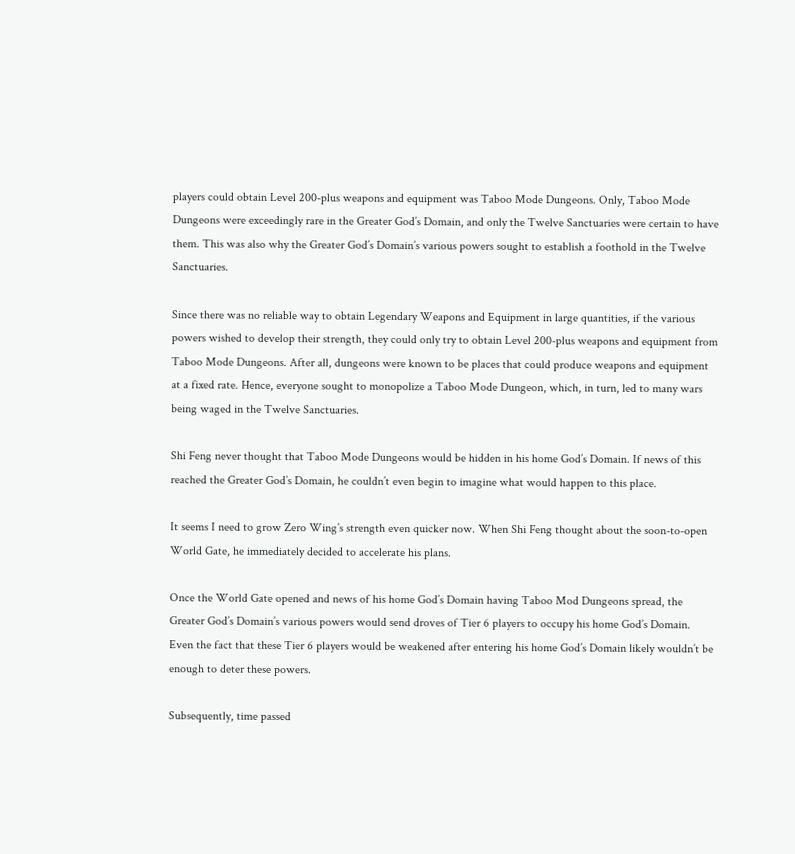players could obtain Level 200-plus weapons and equipment was Taboo Mode Dungeons. Only, Taboo Mode Dungeons were exceedingly rare in the Greater God’s Domain, and only the Twelve Sanctuaries were certain to have them. This was also why the Greater God’s Domain’s various powers sought to establish a foothold in the Twelve Sanctuaries.

Since there was no reliable way to obtain Legendary Weapons and Equipment in large quantities, if the various powers wished to develop their strength, they could only try to obtain Level 200-plus weapons and equipment from Taboo Mode Dungeons. After all, dungeons were known to be places that could produce weapons and equipment at a fixed rate. Hence, everyone sought to monopolize a Taboo Mode Dungeon, which, in turn, led to many wars being waged in the Twelve Sanctuaries.

Shi Feng never thought that Taboo Mode Dungeons would be hidden in his home God’s Domain. If news of this reached the Greater God’s Domain, he couldn’t even begin to imagine what would happen to this place.

It seems I need to grow Zero Wing’s strength even quicker now. When Shi Feng thought about the soon-to-open World Gate, he immediately decided to accelerate his plans.

Once the World Gate opened and news of his home God’s Domain having Taboo Mod Dungeons spread, the Greater God’s Domain’s various powers would send droves of Tier 6 players to occupy his home God’s Domain. Even the fact that these Tier 6 players would be weakened after entering his home God’s Domain likely wouldn’t be enough to deter these powers.

Subsequently, time passed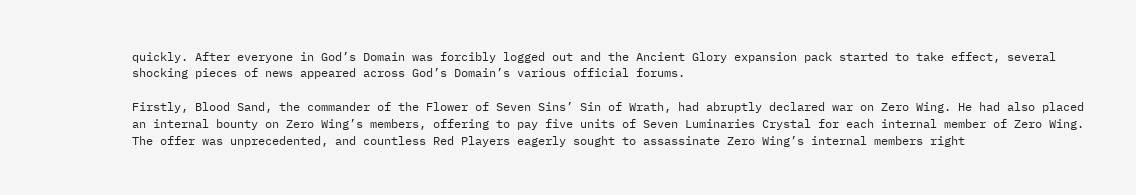quickly. After everyone in God’s Domain was forcibly logged out and the Ancient Glory expansion pack started to take effect, several shocking pieces of news appeared across God’s Domain’s various official forums.

Firstly, Blood Sand, the commander of the Flower of Seven Sins’ Sin of Wrath, had abruptly declared war on Zero Wing. He had also placed an internal bounty on Zero Wing’s members, offering to pay five units of Seven Luminaries Crystal for each internal member of Zero Wing. The offer was unprecedented, and countless Red Players eagerly sought to assassinate Zero Wing’s internal members right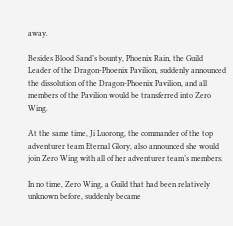away.

Besides Blood Sand’s bounty, Phoenix Rain, the Guild Leader of the Dragon-Phoenix Pavilion, suddenly announced the dissolution of the Dragon-Phoenix Pavilion, and all members of the Pavilion would be transferred into Zero Wing.

At the same time, Ji Luorong, the commander of the top adventurer team Eternal Glory, also announced she would join Zero Wing with all of her adventurer team’s members.

In no time, Zero Wing, a Guild that had been relatively unknown before, suddenly became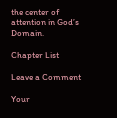the center of attention in God’s Domain.

Chapter List

Leave a Comment

Your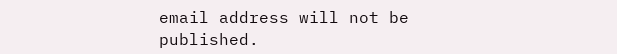email address will not be published.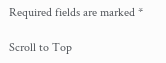Required fields are marked *

Scroll to Top